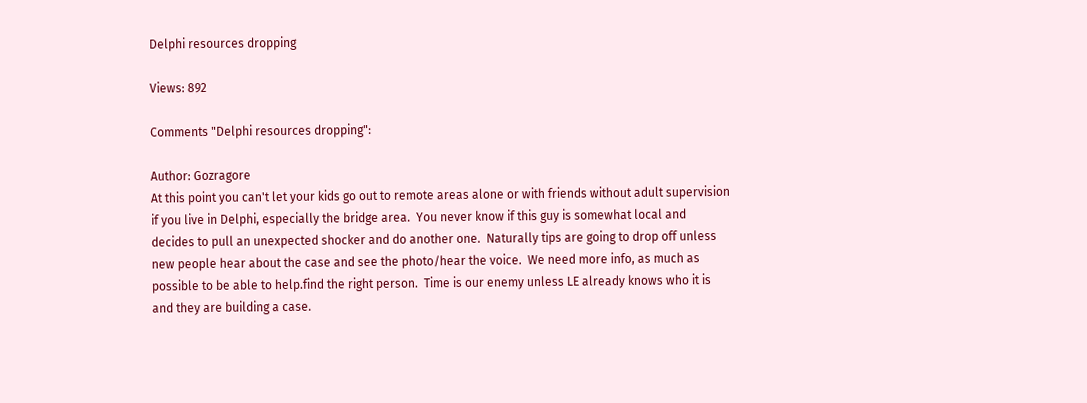Delphi resources dropping

Views: 892

Comments "Delphi resources dropping":

Author: Gozragore
At this point you can't let your kids go out to remote areas alone or with friends without adult supervision if you live in Delphi, especially the bridge area.  You never know if this guy is somewhat local and decides to pull an unexpected shocker and do another one.  Naturally tips are going to drop off unless new people hear about the case and see the photo/hear the voice.  We need more info, as much as possible to be able to help.find the right person.  Time is our enemy unless LE already knows who it is and they are building a case.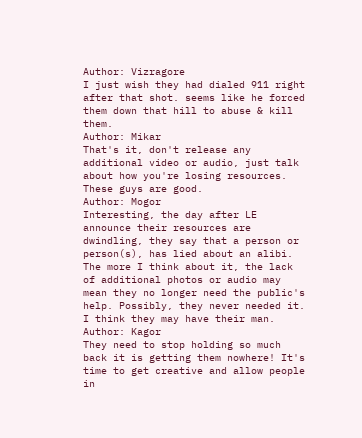Author: Vizragore
I just wish they had dialed 911 right after that shot. seems like he forced them down that hill to abuse & kill them.
Author: Mikar
That's it, don't release any additional video or audio, just talk about how you're losing resources. These guys are good.
Author: Mogor
Interesting, the day after LE announce their resources are dwindling, they say that a person or person(s), has lied about an alibi. The more I think about it, the lack of additional photos or audio may mean they no longer need the public's help. Possibly, they never needed it. I think they may have their man.
Author: Kagor
They need to stop holding so much back it is getting them nowhere! It's time to get creative and allow people in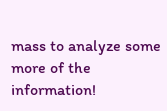mass to analyze some more of the information!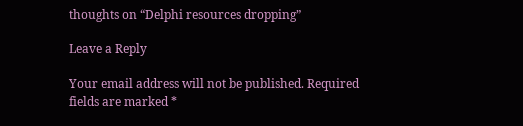thoughts on “Delphi resources dropping”

Leave a Reply

Your email address will not be published. Required fields are marked *